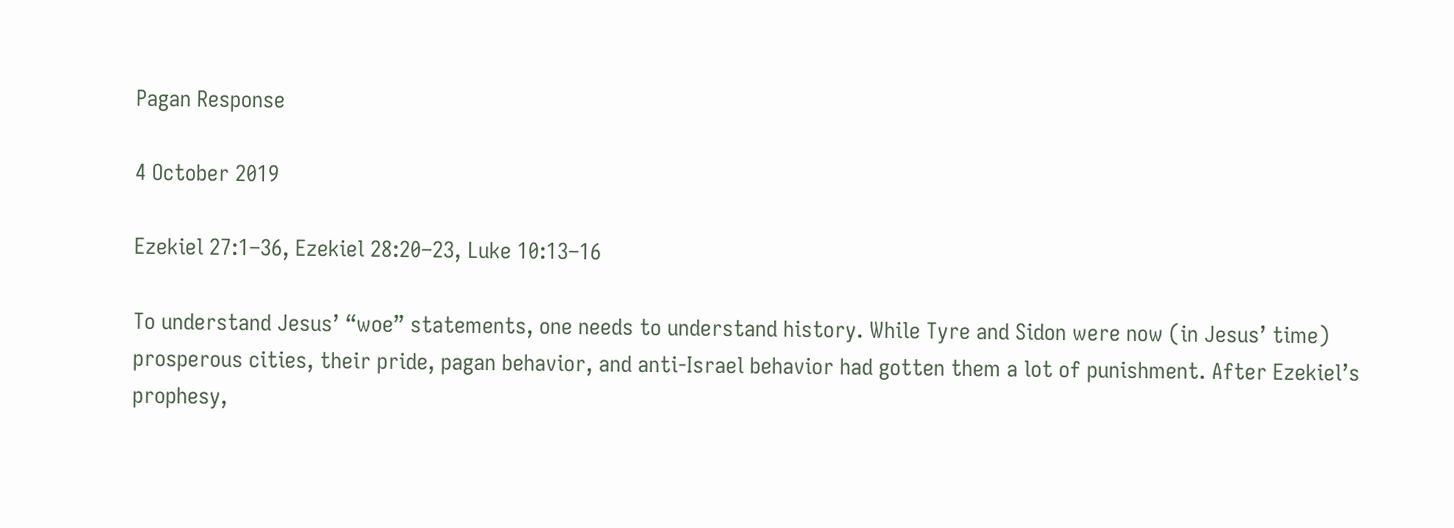Pagan Response

4 October 2019

Ezekiel 27:1–36, Ezekiel 28:20–23, Luke 10:13–16

To understand Jesus’ “woe” statements, one needs to understand history. While Tyre and Sidon were now (in Jesus’ time) prosperous cities, their pride, pagan behavior, and anti-Israel behavior had gotten them a lot of punishment. After Ezekiel’s prophesy,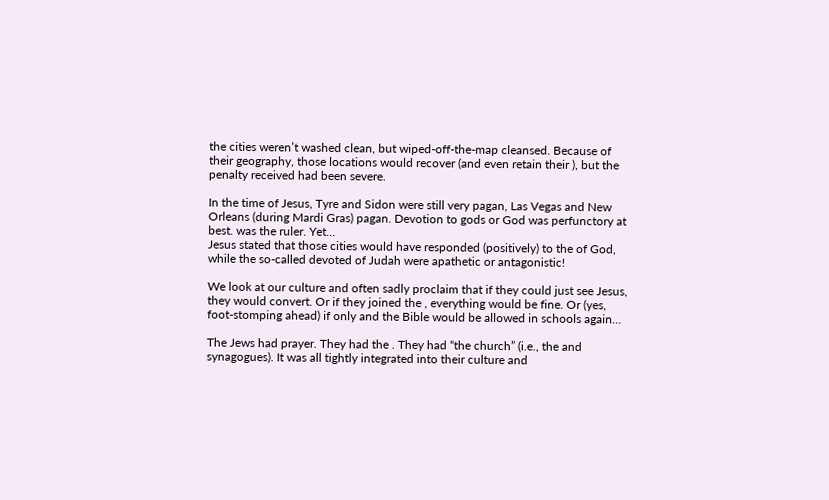the cities weren’t washed clean, but wiped-off-the-map cleansed. Because of their geography, those locations would recover (and even retain their ), but the penalty received had been severe.

In the time of Jesus, Tyre and Sidon were still very pagan, Las Vegas and New Orleans (during Mardi Gras) pagan. Devotion to gods or God was perfunctory at best. was the ruler. Yet…
Jesus stated that those cities would have responded (positively) to the of God, while the so-called devoted of Judah were apathetic or antagonistic!

We look at our culture and often sadly proclaim that if they could just see Jesus, they would convert. Or if they joined the , everything would be fine. Or (yes, foot-stomping ahead) if only and the Bible would be allowed in schools again…

The Jews had prayer. They had the . They had “the church” (i.e., the and synagogues). It was all tightly integrated into their culture and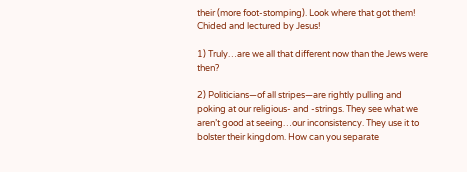their (more foot-stomping). Look where that got them! Chided and lectured by Jesus!

1) Truly…are we all that different now than the Jews were then?

2) Politicians—of all stripes—are rightly pulling and poking at our religious- and -strings. They see what we aren’t good at seeing…our inconsistency. They use it to bolster their kingdom. How can you separate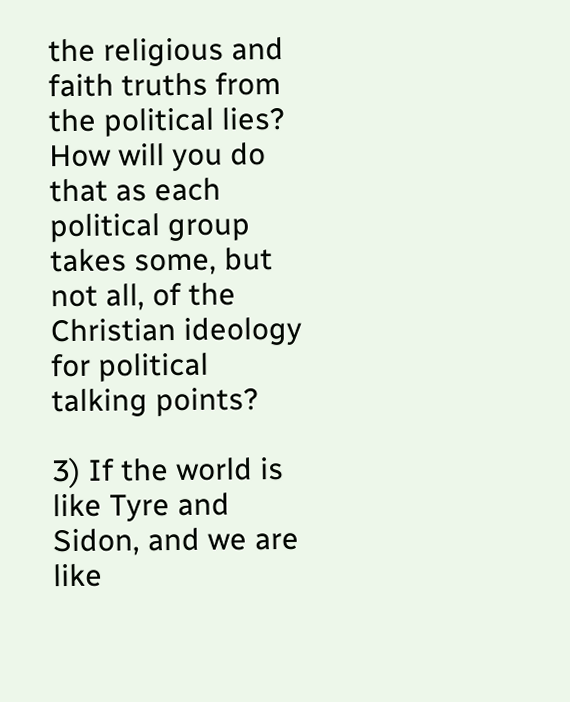the religious and faith truths from the political lies? How will you do that as each political group takes some, but not all, of the Christian ideology for political talking points?

3) If the world is like Tyre and Sidon, and we are like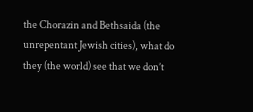the Chorazin and Bethsaida (the unrepentant Jewish cities), what do they (the world) see that we don’t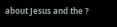about Jesus and the ?